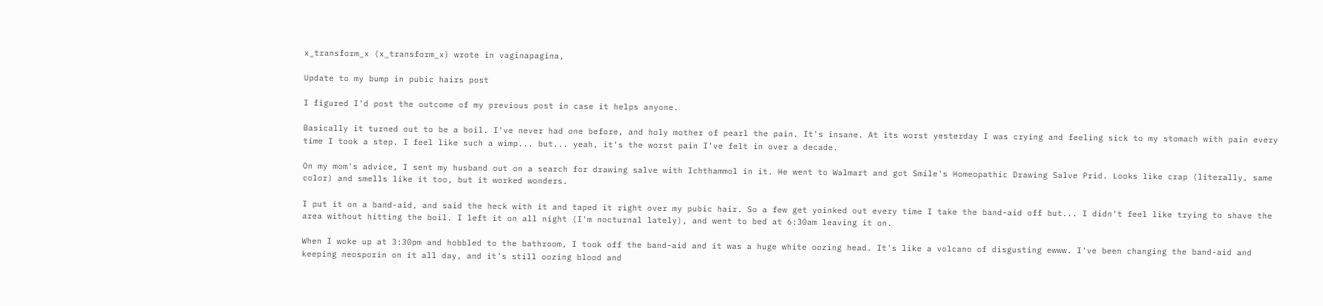x_transform_x (x_transform_x) wrote in vaginapagina,

Update to my bump in pubic hairs post

I figured I'd post the outcome of my previous post in case it helps anyone.

Basically it turned out to be a boil. I've never had one before, and holy mother of pearl the pain. It's insane. At its worst yesterday I was crying and feeling sick to my stomach with pain every time I took a step. I feel like such a wimp... but... yeah, it's the worst pain I've felt in over a decade.

On my mom's advice, I sent my husband out on a search for drawing salve with Ichthammol in it. He went to Walmart and got Smile's Homeopathic Drawing Salve Prid. Looks like crap (literally, same color) and smells like it too, but it worked wonders.

I put it on a band-aid, and said the heck with it and taped it right over my pubic hair. So a few get yoinked out every time I take the band-aid off but... I didn't feel like trying to shave the area without hitting the boil. I left it on all night (I'm nocturnal lately), and went to bed at 6:30am leaving it on.

When I woke up at 3:30pm and hobbled to the bathroom, I took off the band-aid and it was a huge white oozing head. It's like a volcano of disgusting ewww. I've been changing the band-aid and keeping neosporin on it all day, and it's still oozing blood and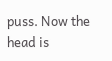puss. Now the head is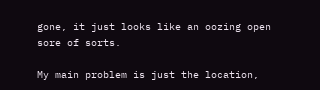gone, it just looks like an oozing open sore of sorts.

My main problem is just the location,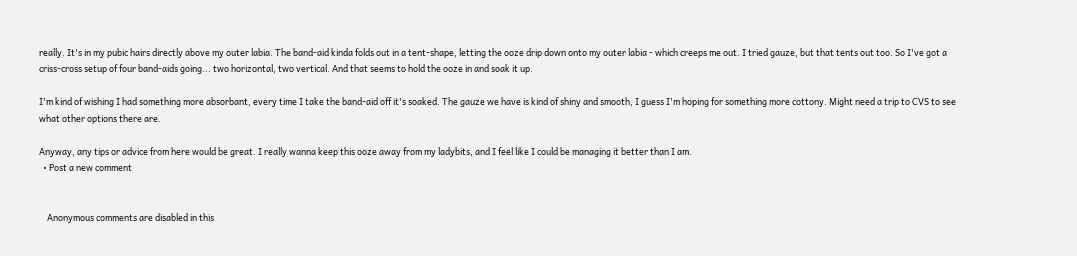really. It's in my pubic hairs directly above my outer labia. The band-aid kinda folds out in a tent-shape, letting the ooze drip down onto my outer labia - which creeps me out. I tried gauze, but that tents out too. So I've got a criss-cross setup of four band-aids going... two horizontal, two vertical. And that seems to hold the ooze in and soak it up.

I'm kind of wishing I had something more absorbant, every time I take the band-aid off it's soaked. The gauze we have is kind of shiny and smooth, I guess I'm hoping for something more cottony. Might need a trip to CVS to see what other options there are.

Anyway, any tips or advice from here would be great. I really wanna keep this ooze away from my ladybits, and I feel like I could be managing it better than I am.
  • Post a new comment


    Anonymous comments are disabled in this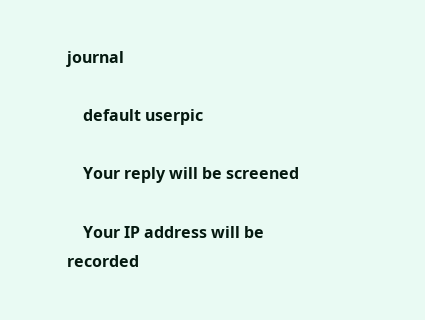journal

    default userpic

    Your reply will be screened

    Your IP address will be recorded